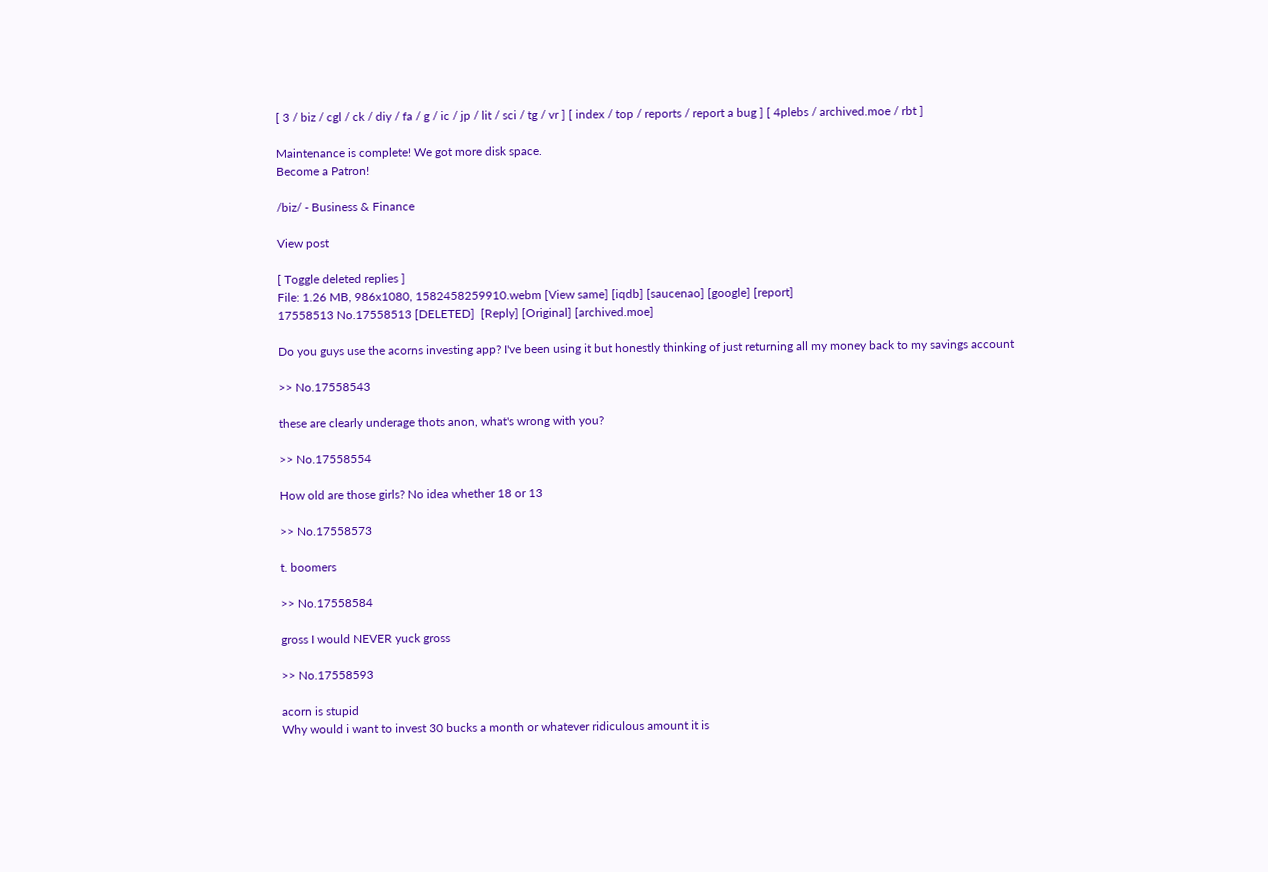[ 3 / biz / cgl / ck / diy / fa / g / ic / jp / lit / sci / tg / vr ] [ index / top / reports / report a bug ] [ 4plebs / archived.moe / rbt ]

Maintenance is complete! We got more disk space.
Become a Patron!

/biz/ - Business & Finance

View post

[ Toggle deleted replies ]
File: 1.26 MB, 986x1080, 1582458259910.webm [View same] [iqdb] [saucenao] [google] [report]
17558513 No.17558513 [DELETED]  [Reply] [Original] [archived.moe]

Do you guys use the acorns investing app? I've been using it but honestly thinking of just returning all my money back to my savings account

>> No.17558543

these are clearly underage thots anon, what's wrong with you?

>> No.17558554

How old are those girls? No idea whether 18 or 13

>> No.17558573

t. boomers

>> No.17558584

gross I would NEVER yuck gross

>> No.17558593

acorn is stupid
Why would i want to invest 30 bucks a month or whatever ridiculous amount it is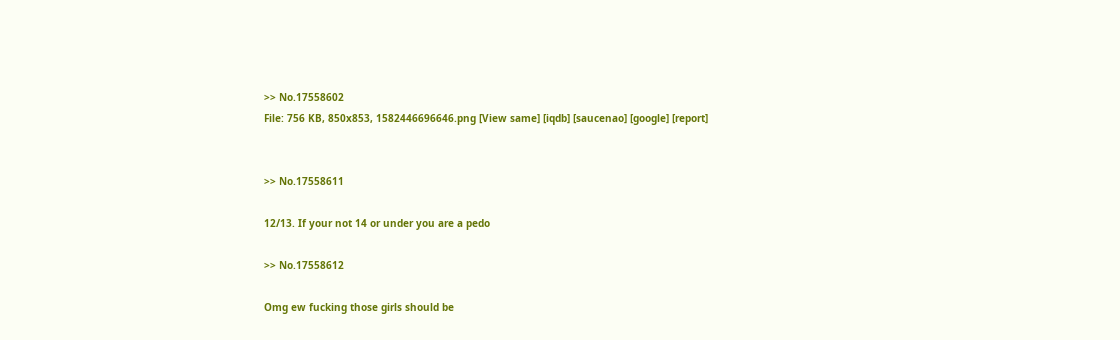>> No.17558602
File: 756 KB, 850x853, 1582446696646.png [View same] [iqdb] [saucenao] [google] [report]


>> No.17558611

12/13. If your not 14 or under you are a pedo

>> No.17558612

Omg ew fucking those girls should be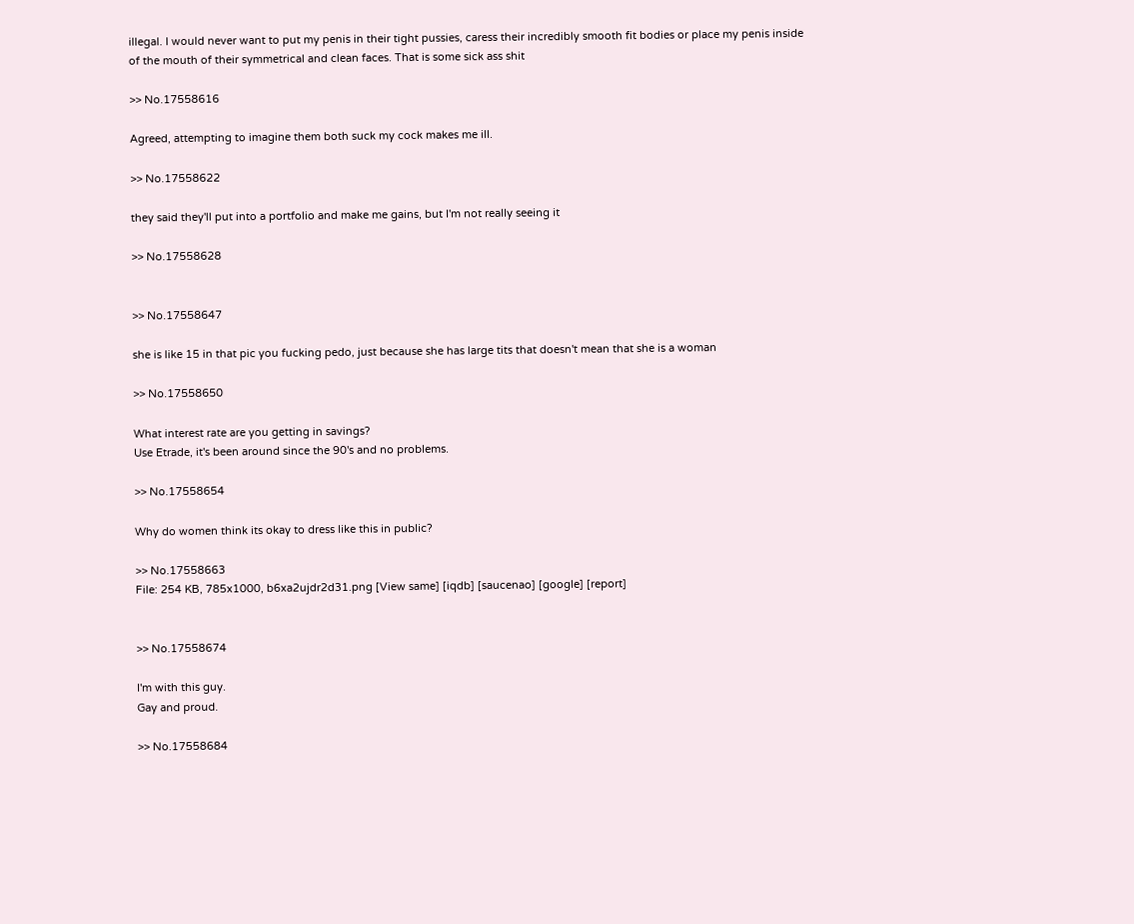illegal. I would never want to put my penis in their tight pussies, caress their incredibly smooth fit bodies or place my penis inside of the mouth of their symmetrical and clean faces. That is some sick ass shit

>> No.17558616

Agreed, attempting to imagine them both suck my cock makes me ill.

>> No.17558622

they said they'll put into a portfolio and make me gains, but I'm not really seeing it

>> No.17558628


>> No.17558647

she is like 15 in that pic you fucking pedo, just because she has large tits that doesn't mean that she is a woman

>> No.17558650

What interest rate are you getting in savings?
Use Etrade, it's been around since the 90's and no problems.

>> No.17558654

Why do women think its okay to dress like this in public?

>> No.17558663
File: 254 KB, 785x1000, b6xa2ujdr2d31.png [View same] [iqdb] [saucenao] [google] [report]


>> No.17558674

I'm with this guy.
Gay and proud.

>> No.17558684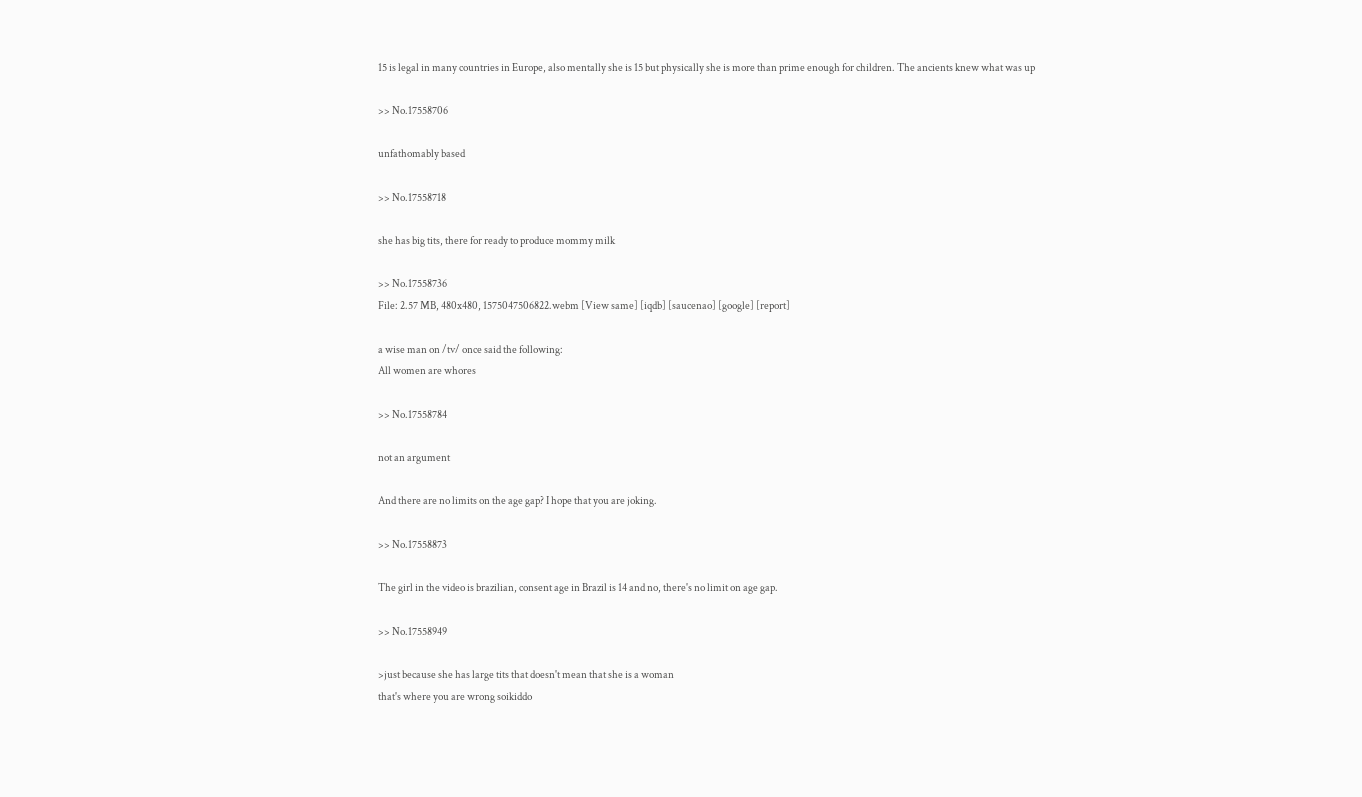15 is legal in many countries in Europe, also mentally she is 15 but physically she is more than prime enough for children. The ancients knew what was up

>> No.17558706

unfathomably based

>> No.17558718

she has big tits, there for ready to produce mommy milk

>> No.17558736
File: 2.57 MB, 480x480, 1575047506822.webm [View same] [iqdb] [saucenao] [google] [report]

a wise man on /tv/ once said the following:
All women are whores

>> No.17558784

not an argument

And there are no limits on the age gap? I hope that you are joking.

>> No.17558873

The girl in the video is brazilian, consent age in Brazil is 14 and no, there's no limit on age gap.

>> No.17558949

>just because she has large tits that doesn't mean that she is a woman
that's where you are wrong soikiddo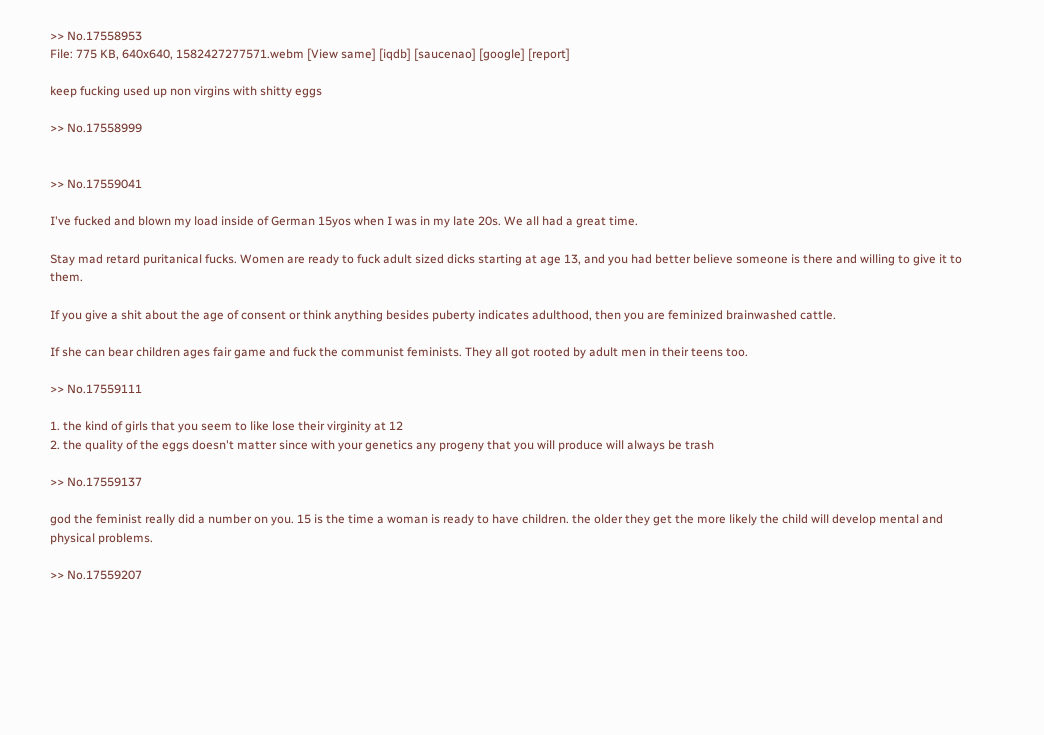>> No.17558953
File: 775 KB, 640x640, 1582427277571.webm [View same] [iqdb] [saucenao] [google] [report]

keep fucking used up non virgins with shitty eggs

>> No.17558999


>> No.17559041

I've fucked and blown my load inside of German 15yos when I was in my late 20s. We all had a great time.

Stay mad retard puritanical fucks. Women are ready to fuck adult sized dicks starting at age 13, and you had better believe someone is there and willing to give it to them.

If you give a shit about the age of consent or think anything besides puberty indicates adulthood, then you are feminized brainwashed cattle.

If she can bear children ages fair game and fuck the communist feminists. They all got rooted by adult men in their teens too.

>> No.17559111

1. the kind of girls that you seem to like lose their virginity at 12
2. the quality of the eggs doesn't matter since with your genetics any progeny that you will produce will always be trash

>> No.17559137

god the feminist really did a number on you. 15 is the time a woman is ready to have children. the older they get the more likely the child will develop mental and physical problems.

>> No.17559207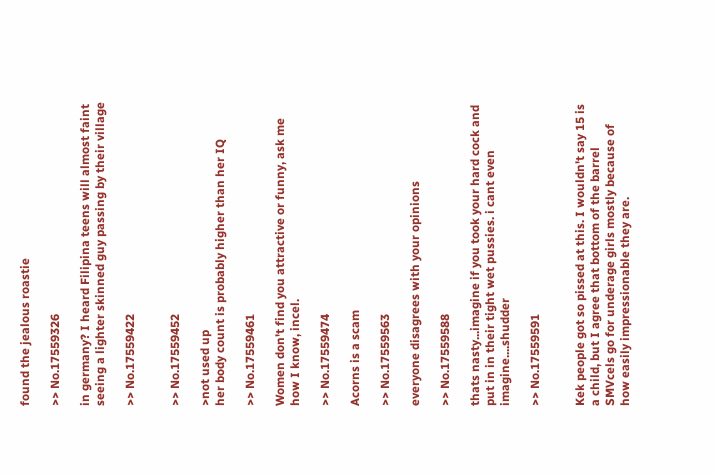found the jealous roastie

>> No.17559326

in germany? I heard Filipina teens will almost faint seeing a lighter skinned guy passing by their village

>> No.17559422


>> No.17559452

>not used up
her body count is probably higher than her IQ

>> No.17559461

Women don't find you attractive or funny, ask me how I know, incel.

>> No.17559474

Acorns is a scam

>> No.17559563

everyone disagrees with your opinions

>> No.17559588

thats nasty...imagine if you took your hard cock and put in in their tight wet pussies. i cant even imagine....shudder

>> No.17559591


Kek people got so pissed at this. I wouldn't say 15 is a child, but I agree that bottom of the barrel SMVcels go for underage girls mostly because of how easily impressionable they are.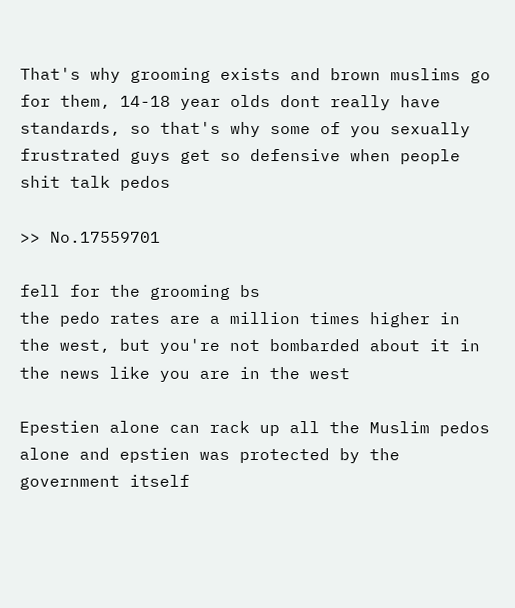That's why grooming exists and brown muslims go for them, 14-18 year olds dont really have standards, so that's why some of you sexually frustrated guys get so defensive when people shit talk pedos

>> No.17559701

fell for the grooming bs
the pedo rates are a million times higher in the west, but you're not bombarded about it in the news like you are in the west

Epestien alone can rack up all the Muslim pedos alone and epstien was protected by the government itself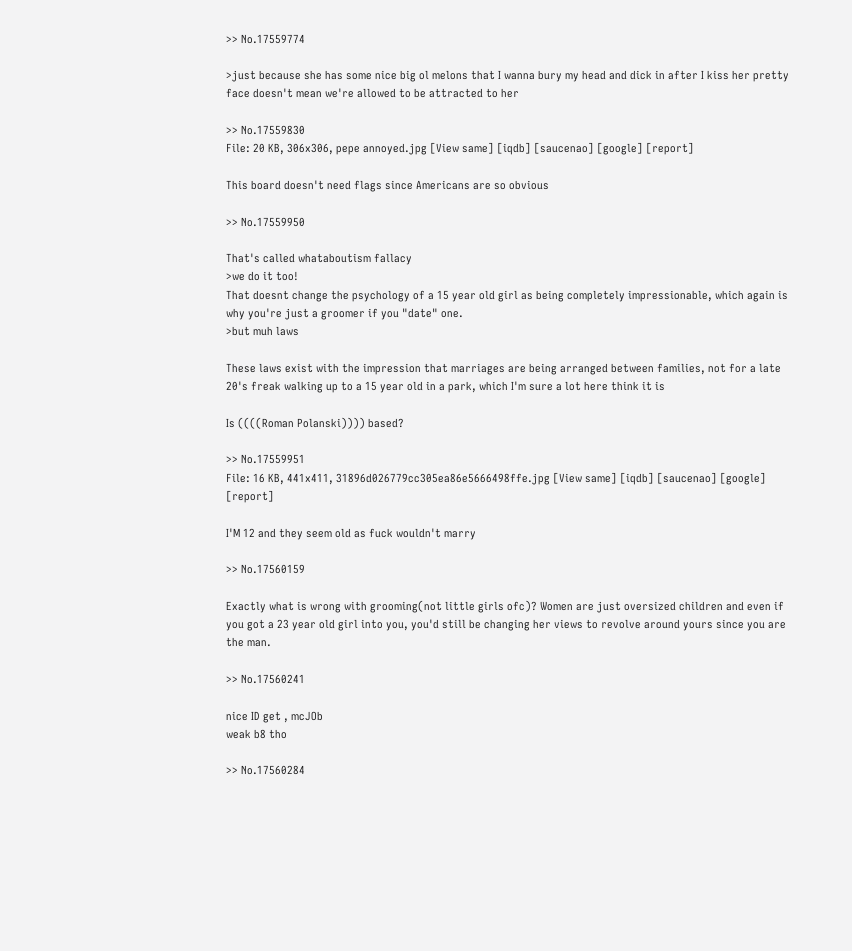>> No.17559774

>just because she has some nice big ol melons that I wanna bury my head and dick in after I kiss her pretty face doesn't mean we're allowed to be attracted to her

>> No.17559830
File: 20 KB, 306x306, pepe annoyed.jpg [View same] [iqdb] [saucenao] [google] [report]

This board doesn't need flags since Americans are so obvious

>> No.17559950

That's called whataboutism fallacy
>we do it too!
That doesnt change the psychology of a 15 year old girl as being completely impressionable, which again is why you're just a groomer if you "date" one.
>but muh laws

These laws exist with the impression that marriages are being arranged between families, not for a late 20's freak walking up to a 15 year old in a park, which I'm sure a lot here think it is

Is ((((Roman Polanski)))) based?

>> No.17559951
File: 16 KB, 441x411, 31896d026779cc305ea86e5666498ffe.jpg [View same] [iqdb] [saucenao] [google] [report]

I'M 12 and they seem old as fuck wouldn't marry

>> No.17560159

Exactly what is wrong with grooming(not little girls ofc)? Women are just oversized children and even if you got a 23 year old girl into you, you'd still be changing her views to revolve around yours since you are the man.

>> No.17560241

nice ID get , mcJOb
weak b8 tho

>> No.17560284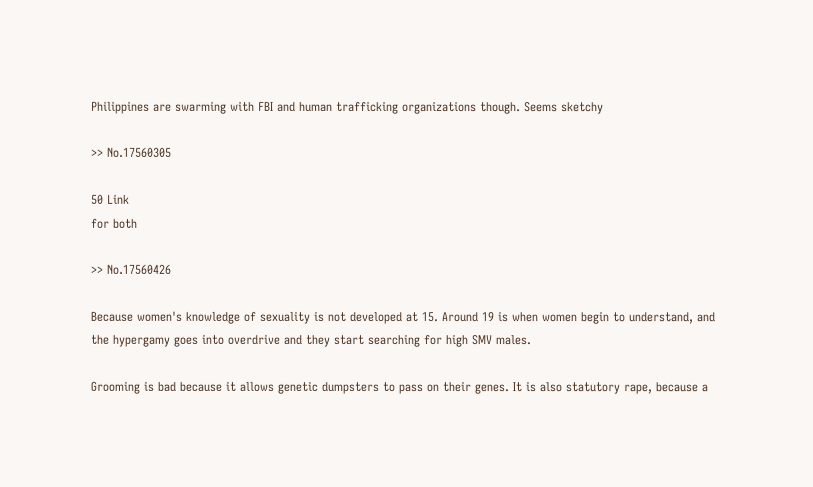Philippines are swarming with FBI and human trafficking organizations though. Seems sketchy

>> No.17560305

50 Link
for both

>> No.17560426

Because women's knowledge of sexuality is not developed at 15. Around 19 is when women begin to understand, and the hypergamy goes into overdrive and they start searching for high SMV males.

Grooming is bad because it allows genetic dumpsters to pass on their genes. It is also statutory rape, because a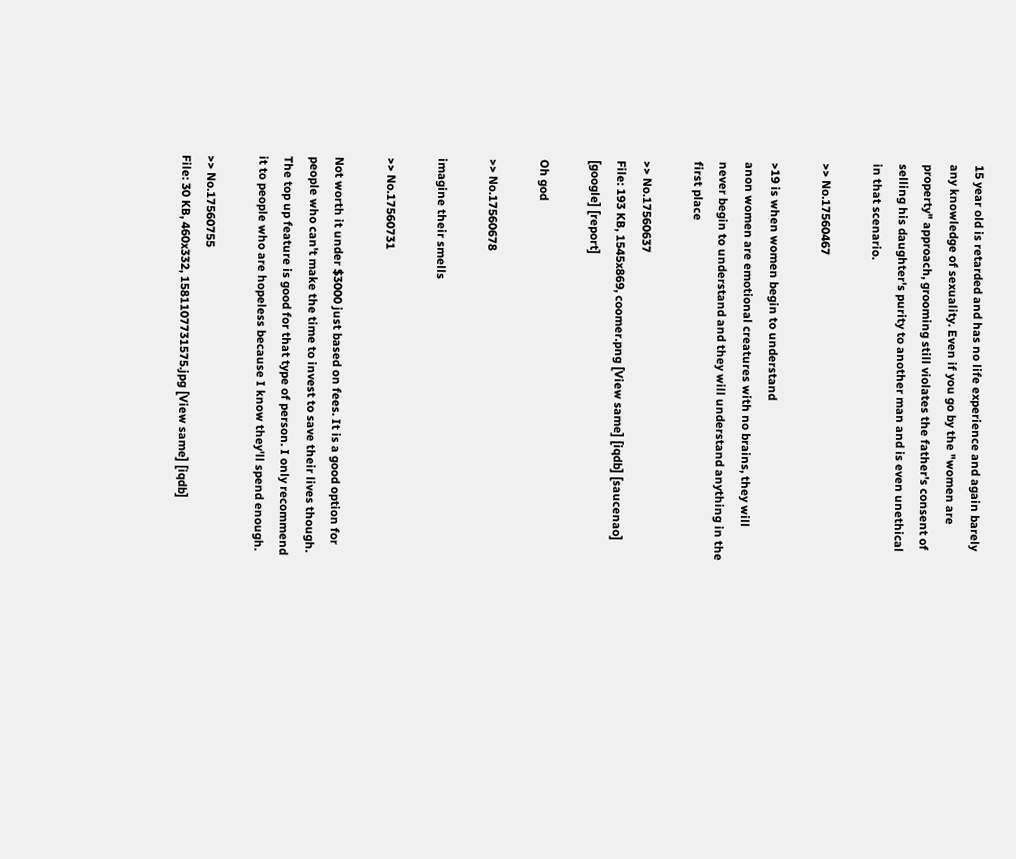15 year old is retarded and has no life experience and again barely any knowledge of sexuality. Even if you go by the "women are property" approach, grooming still violates the father's consent of selling his daughter's purity to another man and is even unethical in that scenario.

>> No.17560467

>19 is when women begin to understand
anon women are emotional creatures with no brains, they will never begin to understand and they will understand anything in the first place

>> No.17560637
File: 193 KB, 1545x869, coomer.png [View same] [iqdb] [saucenao] [google] [report]

Oh god

>> No.17560678

imagine their smells

>> No.17560731

Not worth it under $3000 just based on fees. It is a good option for people who can't make the time to invest to save their lives though. The top up feature is good for that type of person. I only recommend it to people who are hopeless because I know they'll spend enough.

>> No.17560755
File: 30 KB, 460x332, 1581107731575.jpg [View same] [iqdb]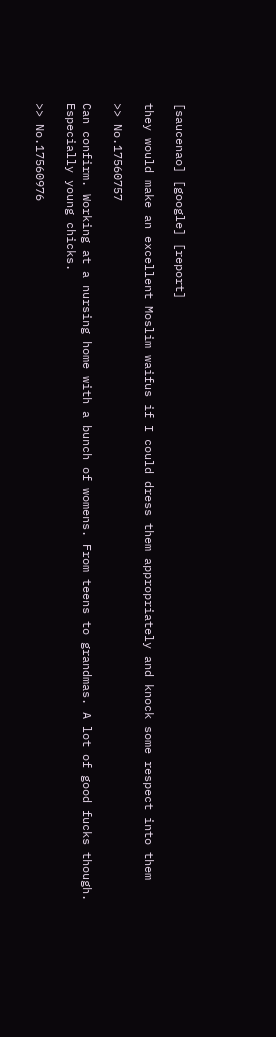[saucenao] [google] [report]

they would make an excellent Moslim waifus if I could dress them appropriately and knock some respect into them

>> No.17560757

Can confirm. Working at a nursing home with a bunch of womens. From teens to grandmas. A lot of good fucks though. Especially young chicks.

>> No.17560976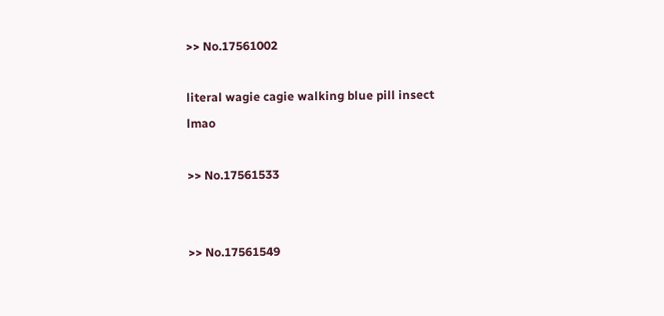>> No.17561002

literal wagie cagie walking blue pill insect lmao

>> No.17561533


>> No.17561549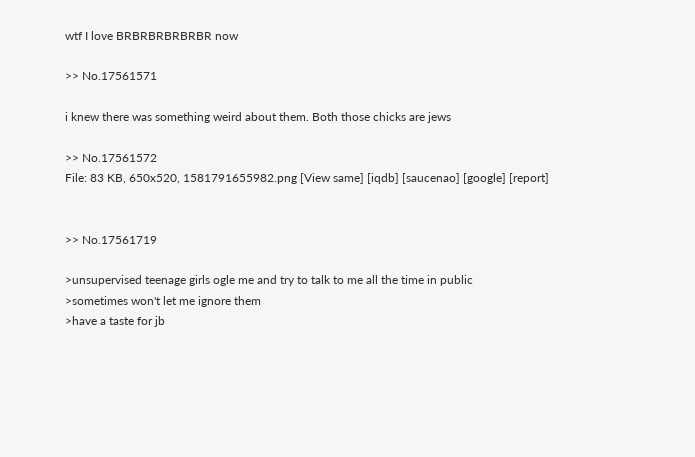wtf I love BRBRBRBRBRBR now

>> No.17561571

i knew there was something weird about them. Both those chicks are jews

>> No.17561572
File: 83 KB, 650x520, 1581791655982.png [View same] [iqdb] [saucenao] [google] [report]


>> No.17561719

>unsupervised teenage girls ogle me and try to talk to me all the time in public
>sometimes won't let me ignore them
>have a taste for jb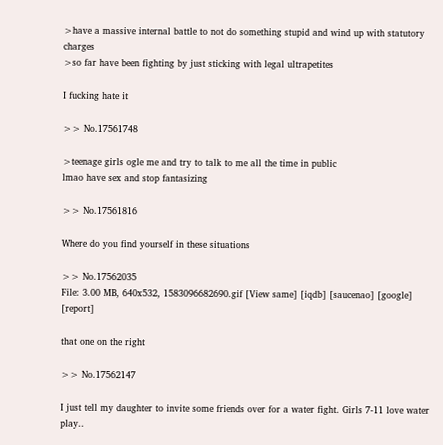>have a massive internal battle to not do something stupid and wind up with statutory charges
>so far have been fighting by just sticking with legal ultrapetites

I fucking hate it

>> No.17561748

>teenage girls ogle me and try to talk to me all the time in public
lmao have sex and stop fantasizing

>> No.17561816

Where do you find yourself in these situations

>> No.17562035
File: 3.00 MB, 640x532, 1583096682690.gif [View same] [iqdb] [saucenao] [google] [report]

that one on the right

>> No.17562147

I just tell my daughter to invite some friends over for a water fight. Girls 7-11 love water play..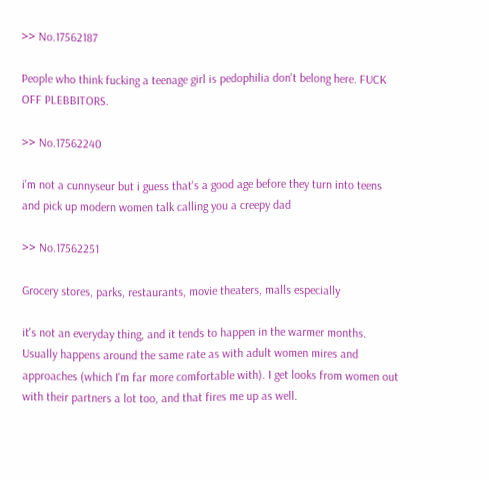>> No.17562187

People who think fucking a teenage girl is pedophilia don't belong here. FUCK OFF PLEBBITORS.

>> No.17562240

i'm not a cunnyseur but i guess that's a good age before they turn into teens and pick up modern women talk calling you a creepy dad

>> No.17562251

Grocery stores, parks, restaurants, movie theaters, malls especially

it's not an everyday thing, and it tends to happen in the warmer months. Usually happens around the same rate as with adult women mires and approaches (which I'm far more comfortable with). I get looks from women out with their partners a lot too, and that fires me up as well.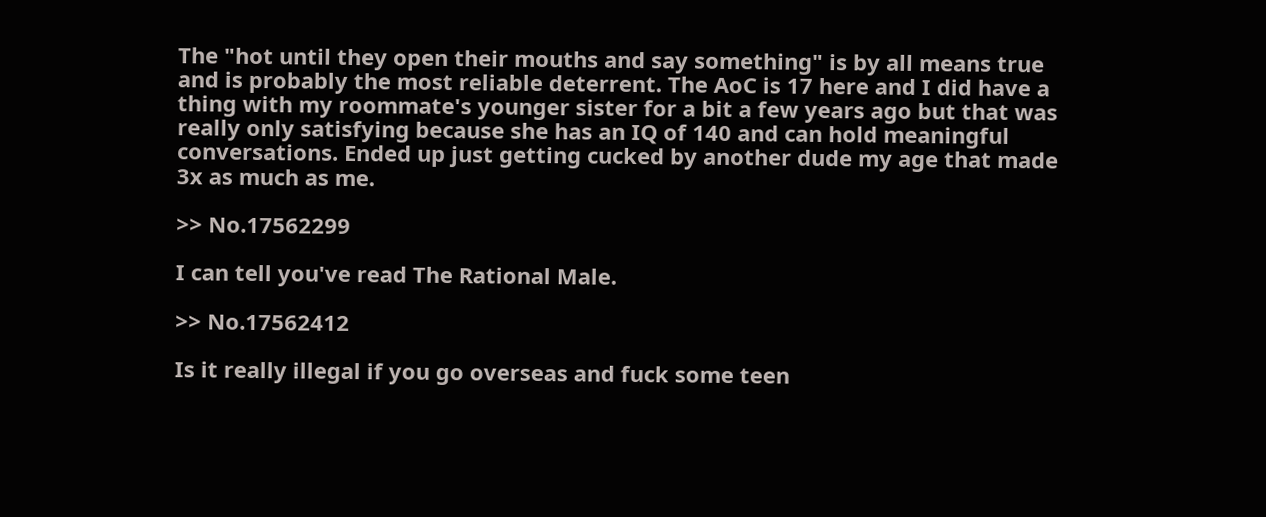The "hot until they open their mouths and say something" is by all means true and is probably the most reliable deterrent. The AoC is 17 here and I did have a thing with my roommate's younger sister for a bit a few years ago but that was really only satisfying because she has an IQ of 140 and can hold meaningful conversations. Ended up just getting cucked by another dude my age that made 3x as much as me.

>> No.17562299

I can tell you've read The Rational Male.

>> No.17562412

Is it really illegal if you go overseas and fuck some teen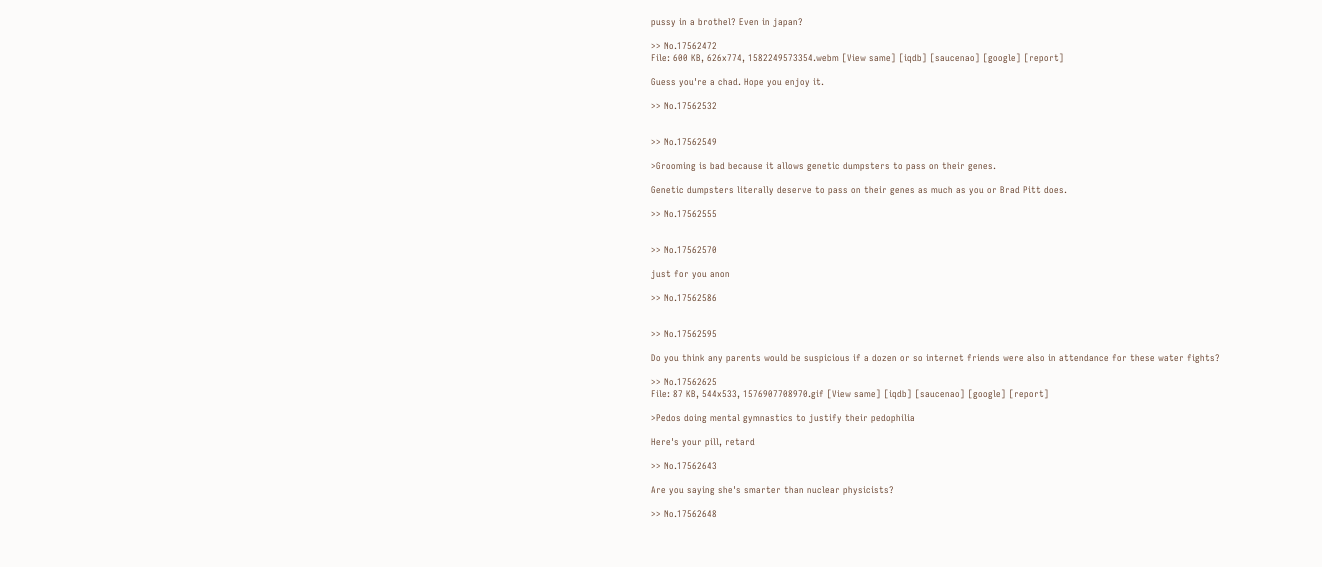pussy in a brothel? Even in japan?

>> No.17562472
File: 600 KB, 626x774, 1582249573354.webm [View same] [iqdb] [saucenao] [google] [report]

Guess you're a chad. Hope you enjoy it.

>> No.17562532


>> No.17562549

>Grooming is bad because it allows genetic dumpsters to pass on their genes.

Genetic dumpsters literally deserve to pass on their genes as much as you or Brad Pitt does.

>> No.17562555


>> No.17562570

just for you anon

>> No.17562586


>> No.17562595

Do you think any parents would be suspicious if a dozen or so internet friends were also in attendance for these water fights?

>> No.17562625
File: 87 KB, 544x533, 1576907708970.gif [View same] [iqdb] [saucenao] [google] [report]

>Pedos doing mental gymnastics to justify their pedophilia

Here's your pill, retard

>> No.17562643

Are you saying she's smarter than nuclear physicists?

>> No.17562648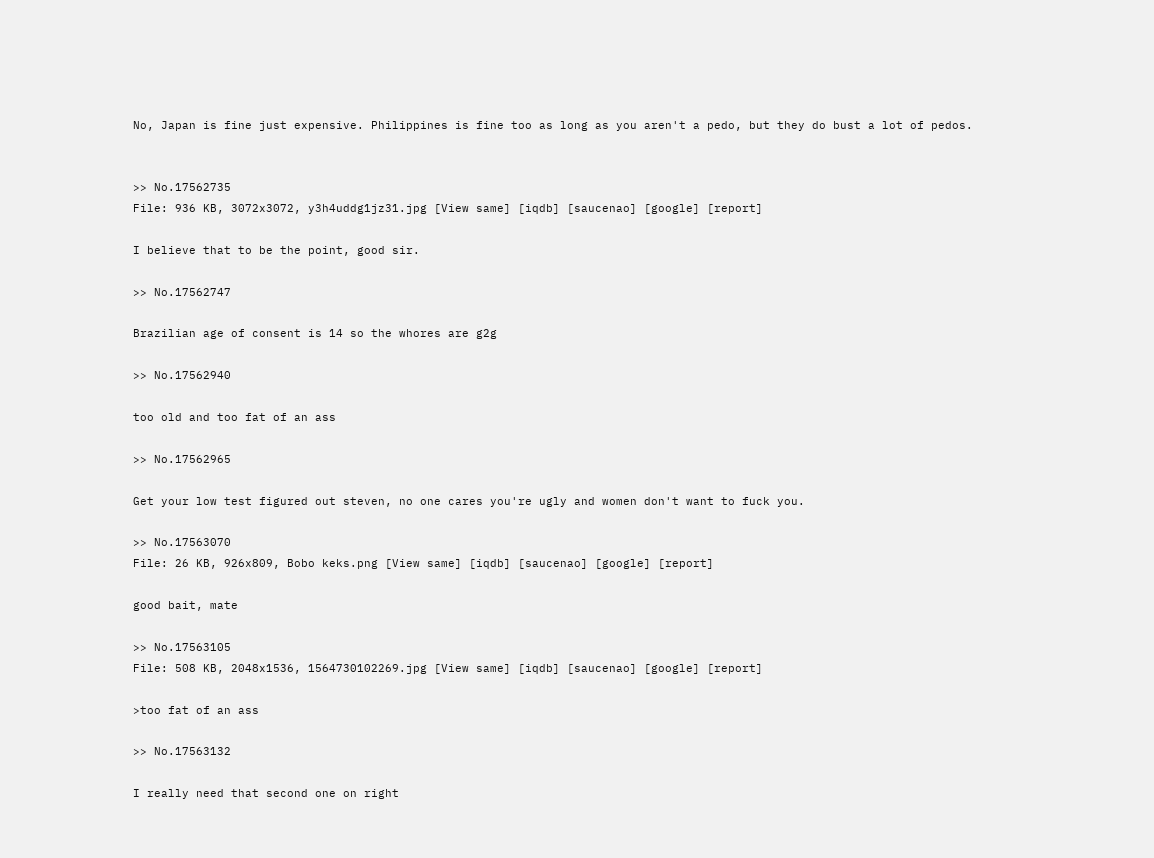No, Japan is fine just expensive. Philippines is fine too as long as you aren't a pedo, but they do bust a lot of pedos.


>> No.17562735
File: 936 KB, 3072x3072, y3h4uddg1jz31.jpg [View same] [iqdb] [saucenao] [google] [report]

I believe that to be the point, good sir.

>> No.17562747

Brazilian age of consent is 14 so the whores are g2g

>> No.17562940

too old and too fat of an ass

>> No.17562965

Get your low test figured out steven, no one cares you're ugly and women don't want to fuck you.

>> No.17563070
File: 26 KB, 926x809, Bobo keks.png [View same] [iqdb] [saucenao] [google] [report]

good bait, mate

>> No.17563105
File: 508 KB, 2048x1536, 1564730102269.jpg [View same] [iqdb] [saucenao] [google] [report]

>too fat of an ass

>> No.17563132

I really need that second one on right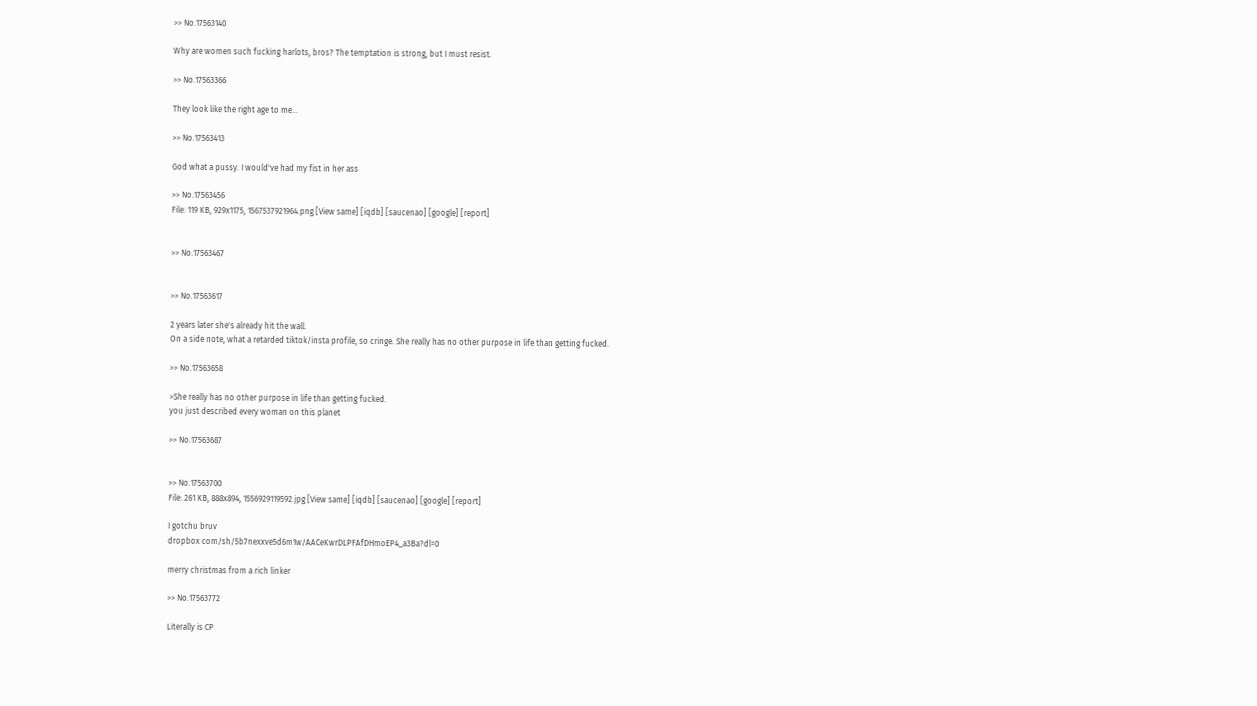>> No.17563140

Why are women such fucking harlots, bros? The temptation is strong, but I must resist.

>> No.17563366

They look like the right age to me...

>> No.17563413

God what a pussy. I would've had my fist in her ass

>> No.17563456
File: 119 KB, 929x1175, 1567537921964.png [View same] [iqdb] [saucenao] [google] [report]


>> No.17563467


>> No.17563617

2 years later she's already hit the wall.
On a side note, what a retarded tiktok/insta profile, so cringe. She really has no other purpose in life than getting fucked.

>> No.17563658

>She really has no other purpose in life than getting fucked.
you just described every woman on this planet

>> No.17563687


>> No.17563700
File: 261 KB, 888x894, 1556929119592.jpg [View same] [iqdb] [saucenao] [google] [report]

I gotchu bruv
dropbox com/sh/5b7nexxve5d6m1w/AACeKwrDLPFAfDHmoEP4_a3Ba?dl=0

merry christmas from a rich linker

>> No.17563772

Literally is CP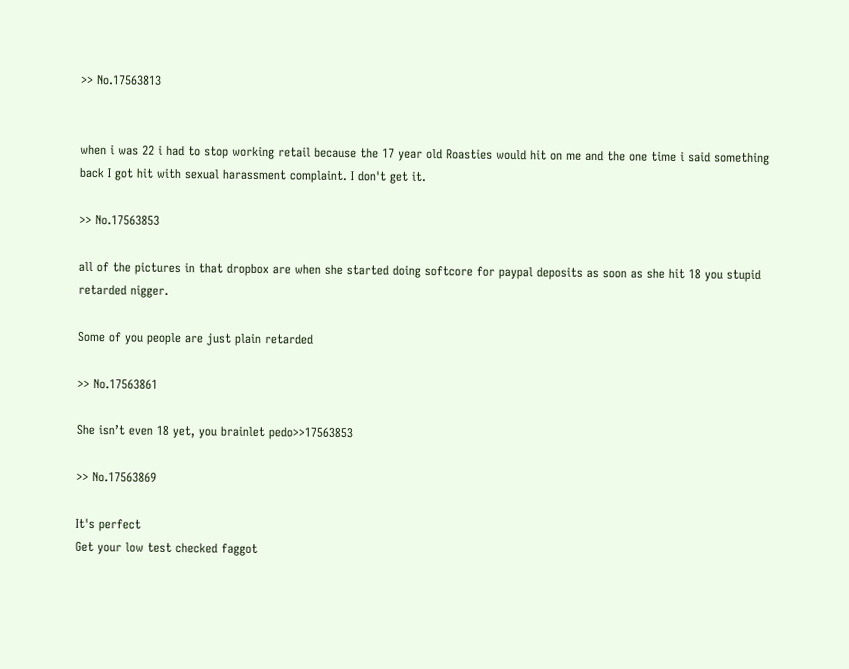>> No.17563813


when i was 22 i had to stop working retail because the 17 year old Roasties would hit on me and the one time i said something back I got hit with sexual harassment complaint. I don't get it.

>> No.17563853

all of the pictures in that dropbox are when she started doing softcore for paypal deposits as soon as she hit 18 you stupid retarded nigger.

Some of you people are just plain retarded

>> No.17563861

She isn’t even 18 yet, you brainlet pedo>>17563853

>> No.17563869

It's perfect
Get your low test checked faggot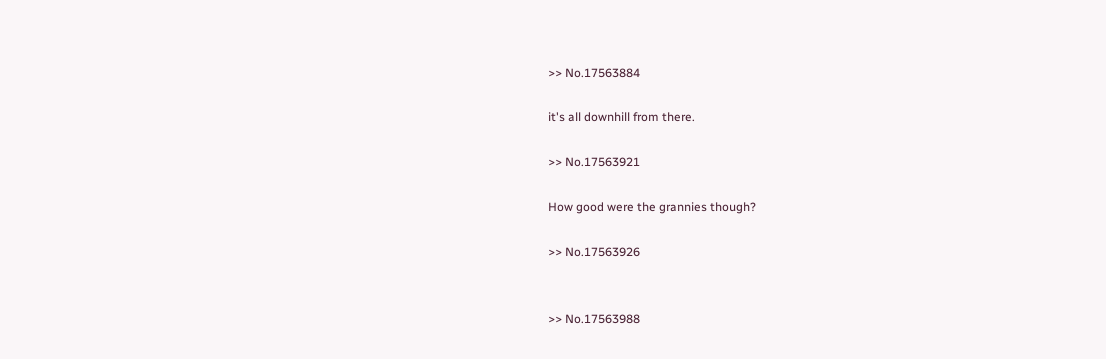>> No.17563884

it's all downhill from there.

>> No.17563921

How good were the grannies though?

>> No.17563926


>> No.17563988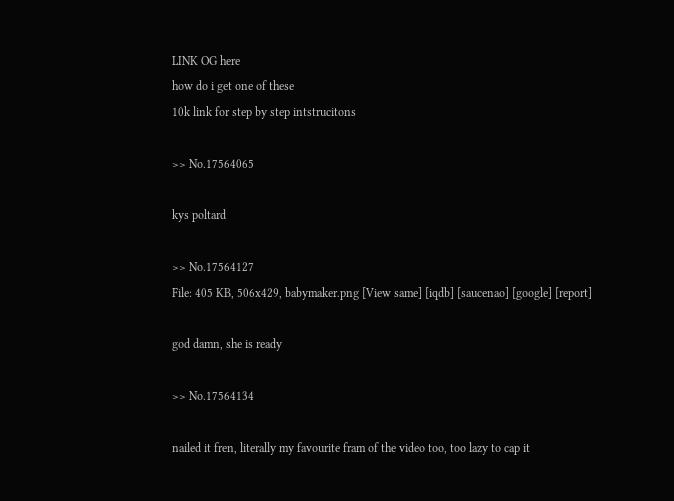LINK OG here
how do i get one of these
10k link for step by step intstrucitons

>> No.17564065

kys poltard

>> No.17564127
File: 405 KB, 506x429, babymaker.png [View same] [iqdb] [saucenao] [google] [report]

god damn, she is ready

>> No.17564134

nailed it fren, literally my favourite fram of the video too, too lazy to cap it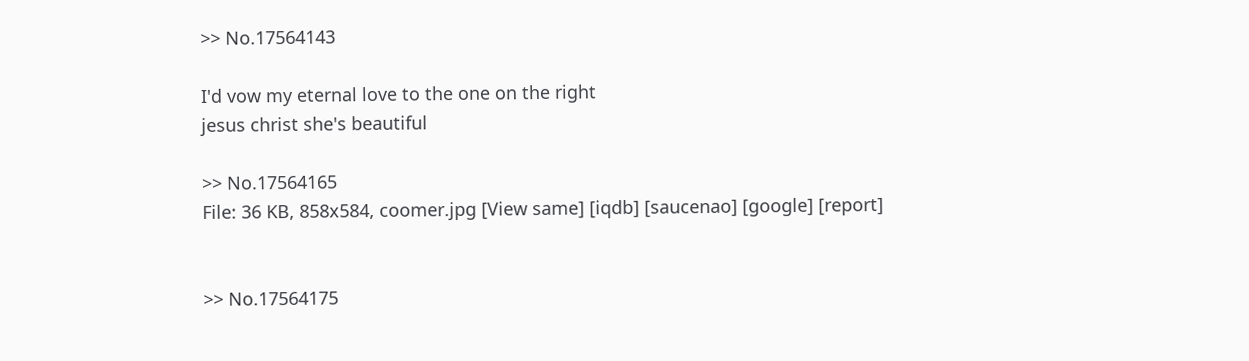>> No.17564143

I'd vow my eternal love to the one on the right
jesus christ she's beautiful

>> No.17564165
File: 36 KB, 858x584, coomer.jpg [View same] [iqdb] [saucenao] [google] [report]


>> No.17564175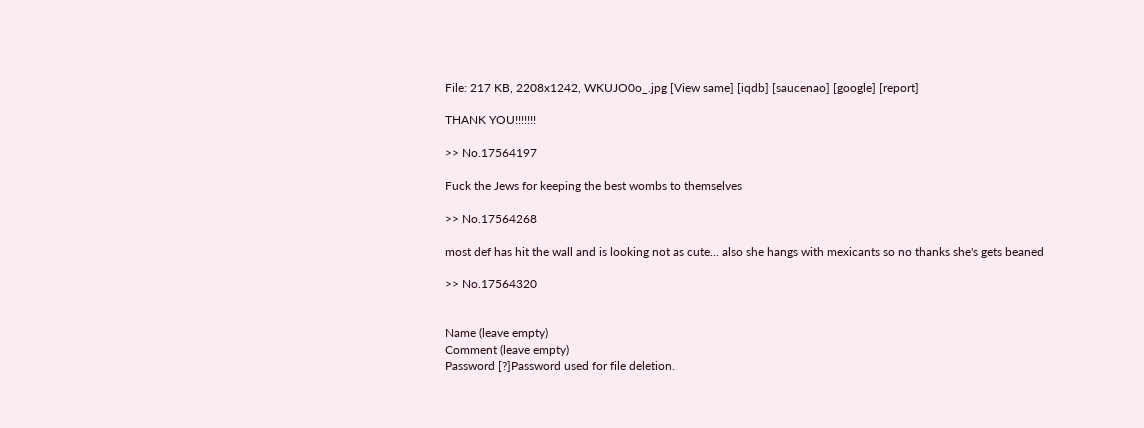File: 217 KB, 2208x1242, WKUJO0o_.jpg [View same] [iqdb] [saucenao] [google] [report]

THANK YOU!!!!!!!

>> No.17564197

Fuck the Jews for keeping the best wombs to themselves

>> No.17564268

most def has hit the wall and is looking not as cute... also she hangs with mexicants so no thanks she's gets beaned

>> No.17564320


Name (leave empty)
Comment (leave empty)
Password [?]Password used for file deletion.